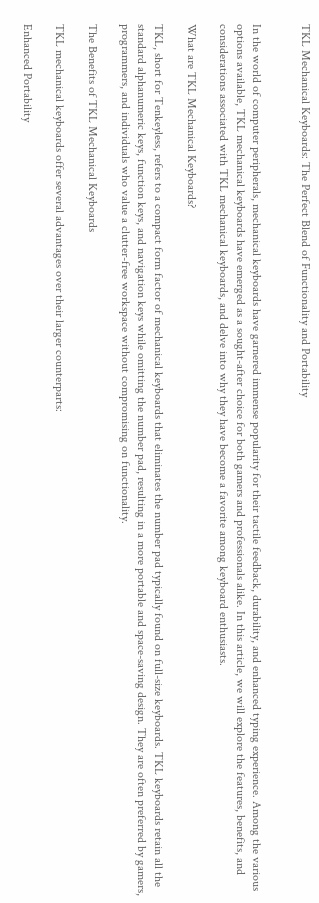TKL Mechanical Keyboards: The Perfect Blend of Functionality and Portability


In the world of computer peripherals, mechanical keyboards have garnered immense popularity for their tactile feedback, durability, and enhanced typing experience. Among the various options available, TKL mechanical keyboards have emerged as a sought-after choice for both gamers and professionals alike. In this article, we will explore the features, benefits, and considerations associated with TKL mechanical keyboards, and delve into why they have become a favorite among keyboard enthusiasts.

What are TKL Mechanical Keyboards?

TKL, short for Tenkeyless, refers to a compact form factor of mechanical keyboards that eliminates the number pad typically found on full-size keyboards. TKL keyboards retain all the standard alphanumeric keys, function keys, and navigation keys while omitting the number pad, resulting in a more portable and space-saving design. They are often preferred by gamers, programmers, and individuals who value a clutter-free workspace without compromising on functionality.

The Benefits of TKL Mechanical Keyboards

TKL mechanical keyboards offer several advantages over their larger counterparts:

Enhanced Portability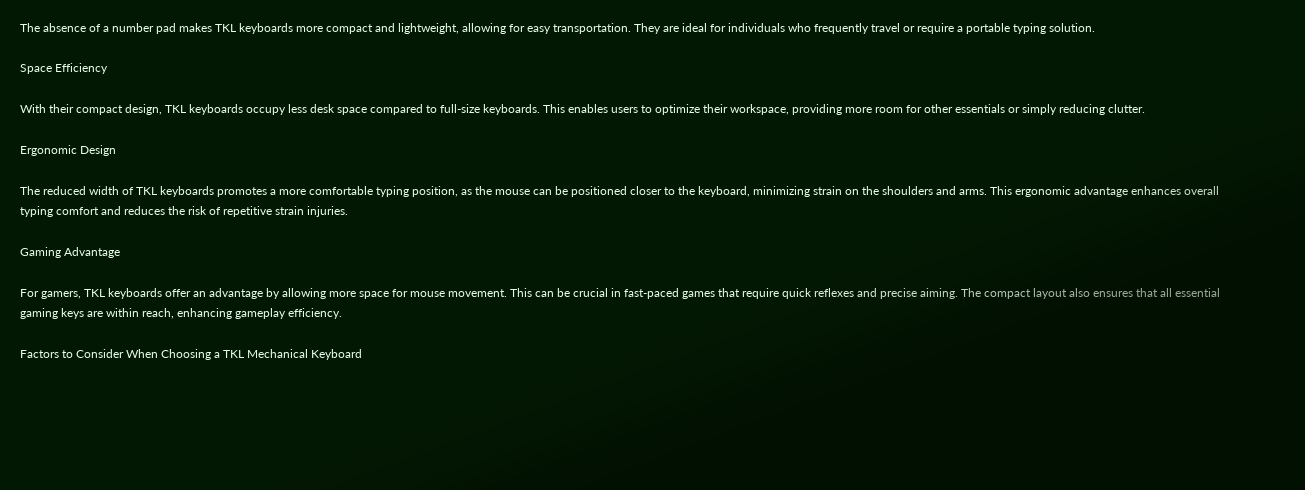The absence of a number pad makes TKL keyboards more compact and lightweight, allowing for easy transportation. They are ideal for individuals who frequently travel or require a portable typing solution.

Space Efficiency

With their compact design, TKL keyboards occupy less desk space compared to full-size keyboards. This enables users to optimize their workspace, providing more room for other essentials or simply reducing clutter.

Ergonomic Design

The reduced width of TKL keyboards promotes a more comfortable typing position, as the mouse can be positioned closer to the keyboard, minimizing strain on the shoulders and arms. This ergonomic advantage enhances overall typing comfort and reduces the risk of repetitive strain injuries.

Gaming Advantage

For gamers, TKL keyboards offer an advantage by allowing more space for mouse movement. This can be crucial in fast-paced games that require quick reflexes and precise aiming. The compact layout also ensures that all essential gaming keys are within reach, enhancing gameplay efficiency.

Factors to Consider When Choosing a TKL Mechanical Keyboard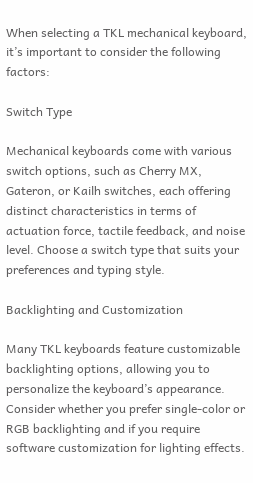When selecting a TKL mechanical keyboard, it’s important to consider the following factors:

Switch Type

Mechanical keyboards come with various switch options, such as Cherry MX, Gateron, or Kailh switches, each offering distinct characteristics in terms of actuation force, tactile feedback, and noise level. Choose a switch type that suits your preferences and typing style.

Backlighting and Customization

Many TKL keyboards feature customizable backlighting options, allowing you to personalize the keyboard’s appearance. Consider whether you prefer single-color or RGB backlighting and if you require software customization for lighting effects.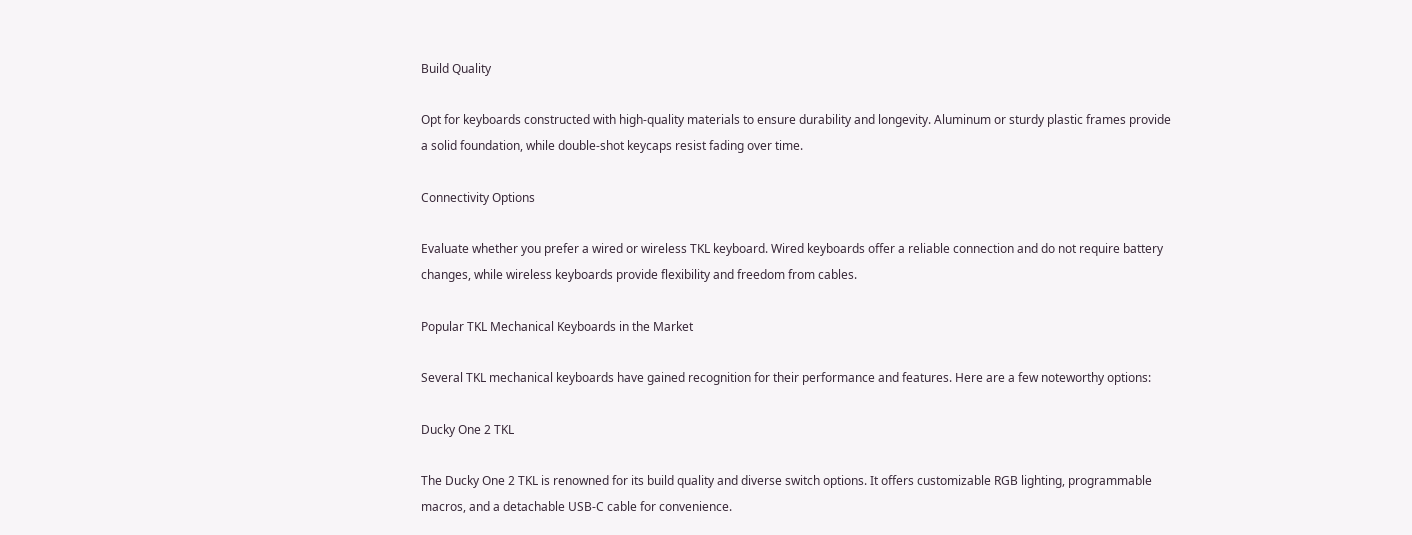Build Quality

Opt for keyboards constructed with high-quality materials to ensure durability and longevity. Aluminum or sturdy plastic frames provide a solid foundation, while double-shot keycaps resist fading over time.

Connectivity Options

Evaluate whether you prefer a wired or wireless TKL keyboard. Wired keyboards offer a reliable connection and do not require battery changes, while wireless keyboards provide flexibility and freedom from cables.

Popular TKL Mechanical Keyboards in the Market

Several TKL mechanical keyboards have gained recognition for their performance and features. Here are a few noteworthy options:

Ducky One 2 TKL

The Ducky One 2 TKL is renowned for its build quality and diverse switch options. It offers customizable RGB lighting, programmable macros, and a detachable USB-C cable for convenience.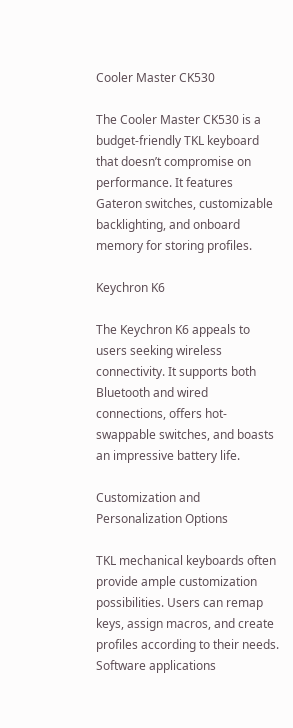Cooler Master CK530

The Cooler Master CK530 is a budget-friendly TKL keyboard that doesn’t compromise on performance. It features Gateron switches, customizable backlighting, and onboard memory for storing profiles.

Keychron K6

The Keychron K6 appeals to users seeking wireless connectivity. It supports both Bluetooth and wired connections, offers hot-swappable switches, and boasts an impressive battery life.

Customization and Personalization Options

TKL mechanical keyboards often provide ample customization possibilities. Users can remap keys, assign macros, and create profiles according to their needs. Software applications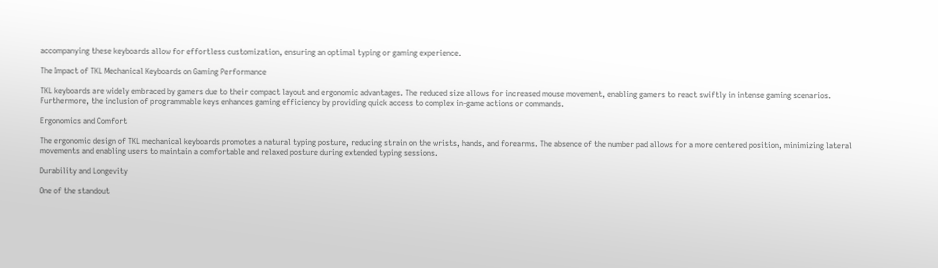accompanying these keyboards allow for effortless customization, ensuring an optimal typing or gaming experience.

The Impact of TKL Mechanical Keyboards on Gaming Performance

TKL keyboards are widely embraced by gamers due to their compact layout and ergonomic advantages. The reduced size allows for increased mouse movement, enabling gamers to react swiftly in intense gaming scenarios. Furthermore, the inclusion of programmable keys enhances gaming efficiency by providing quick access to complex in-game actions or commands.

Ergonomics and Comfort

The ergonomic design of TKL mechanical keyboards promotes a natural typing posture, reducing strain on the wrists, hands, and forearms. The absence of the number pad allows for a more centered position, minimizing lateral movements and enabling users to maintain a comfortable and relaxed posture during extended typing sessions.

Durability and Longevity

One of the standout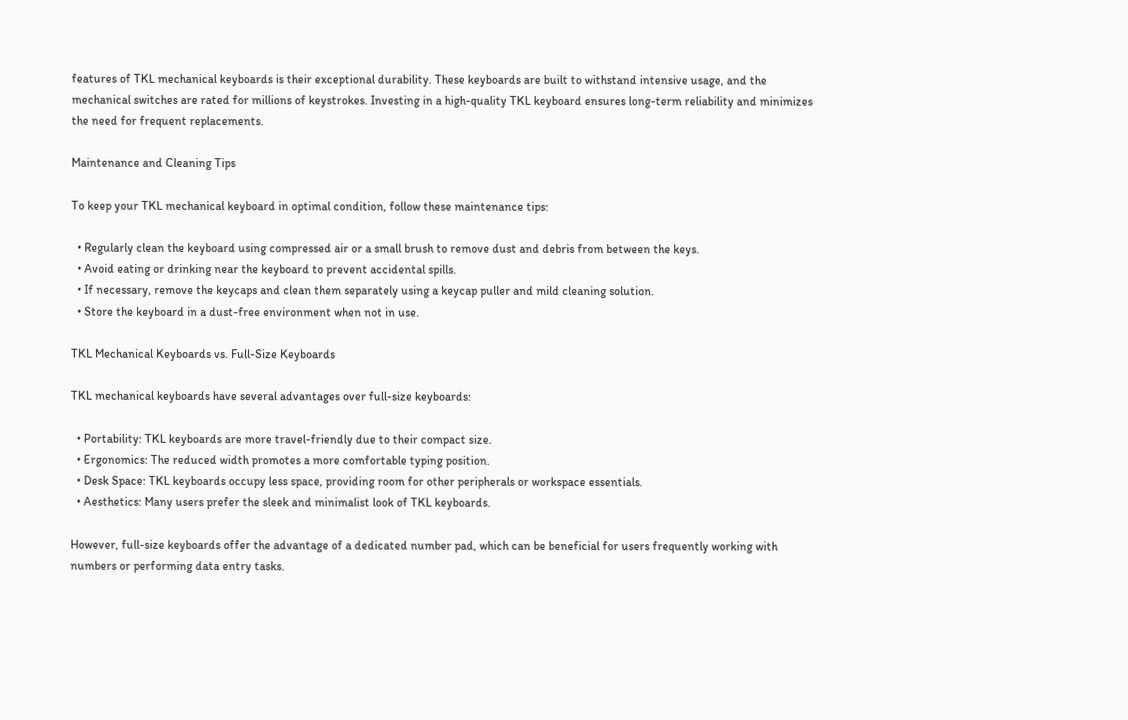features of TKL mechanical keyboards is their exceptional durability. These keyboards are built to withstand intensive usage, and the mechanical switches are rated for millions of keystrokes. Investing in a high-quality TKL keyboard ensures long-term reliability and minimizes the need for frequent replacements.

Maintenance and Cleaning Tips

To keep your TKL mechanical keyboard in optimal condition, follow these maintenance tips:

  • Regularly clean the keyboard using compressed air or a small brush to remove dust and debris from between the keys.
  • Avoid eating or drinking near the keyboard to prevent accidental spills.
  • If necessary, remove the keycaps and clean them separately using a keycap puller and mild cleaning solution.
  • Store the keyboard in a dust-free environment when not in use.

TKL Mechanical Keyboards vs. Full-Size Keyboards

TKL mechanical keyboards have several advantages over full-size keyboards:

  • Portability: TKL keyboards are more travel-friendly due to their compact size.
  • Ergonomics: The reduced width promotes a more comfortable typing position.
  • Desk Space: TKL keyboards occupy less space, providing room for other peripherals or workspace essentials.
  • Aesthetics: Many users prefer the sleek and minimalist look of TKL keyboards.

However, full-size keyboards offer the advantage of a dedicated number pad, which can be beneficial for users frequently working with numbers or performing data entry tasks.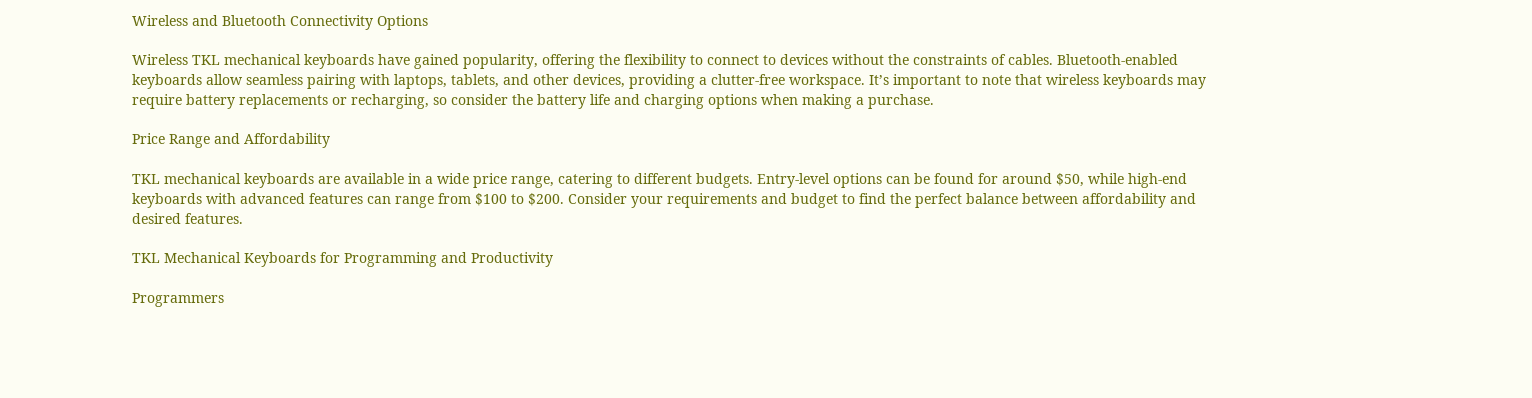Wireless and Bluetooth Connectivity Options

Wireless TKL mechanical keyboards have gained popularity, offering the flexibility to connect to devices without the constraints of cables. Bluetooth-enabled keyboards allow seamless pairing with laptops, tablets, and other devices, providing a clutter-free workspace. It’s important to note that wireless keyboards may require battery replacements or recharging, so consider the battery life and charging options when making a purchase.

Price Range and Affordability

TKL mechanical keyboards are available in a wide price range, catering to different budgets. Entry-level options can be found for around $50, while high-end keyboards with advanced features can range from $100 to $200. Consider your requirements and budget to find the perfect balance between affordability and desired features.

TKL Mechanical Keyboards for Programming and Productivity

Programmers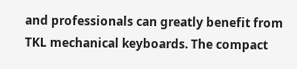and professionals can greatly benefit from TKL mechanical keyboards. The compact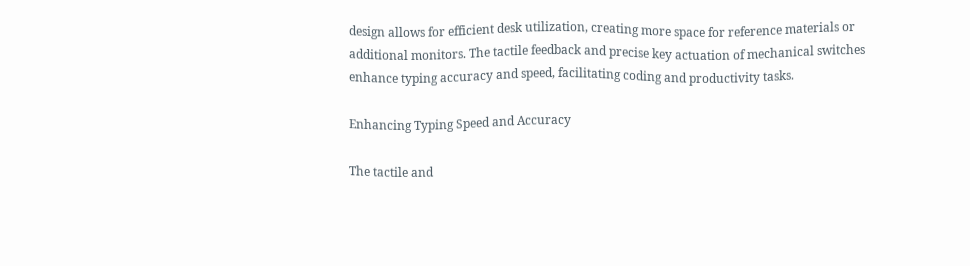design allows for efficient desk utilization, creating more space for reference materials or additional monitors. The tactile feedback and precise key actuation of mechanical switches enhance typing accuracy and speed, facilitating coding and productivity tasks.

Enhancing Typing Speed and Accuracy

The tactile and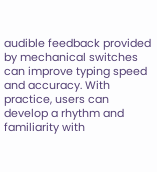audible feedback provided by mechanical switches can improve typing speed and accuracy. With practice, users can develop a rhythm and familiarity with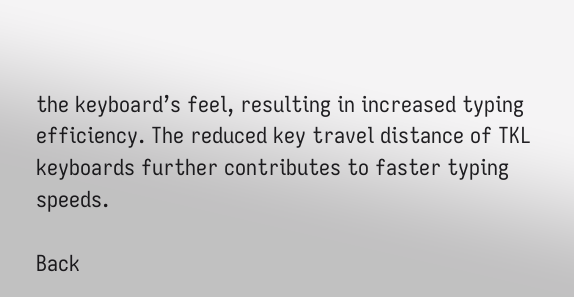the keyboard’s feel, resulting in increased typing efficiency. The reduced key travel distance of TKL keyboards further contributes to faster typing speeds.

Back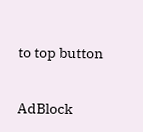to top button

AdBlock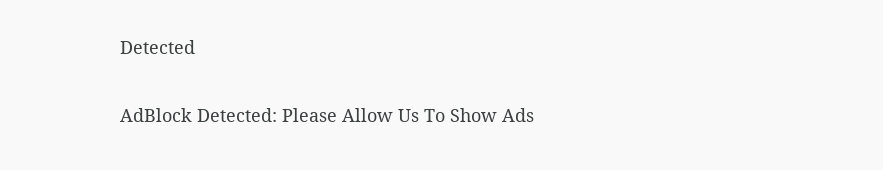Detected

AdBlock Detected: Please Allow Us To Show Ads